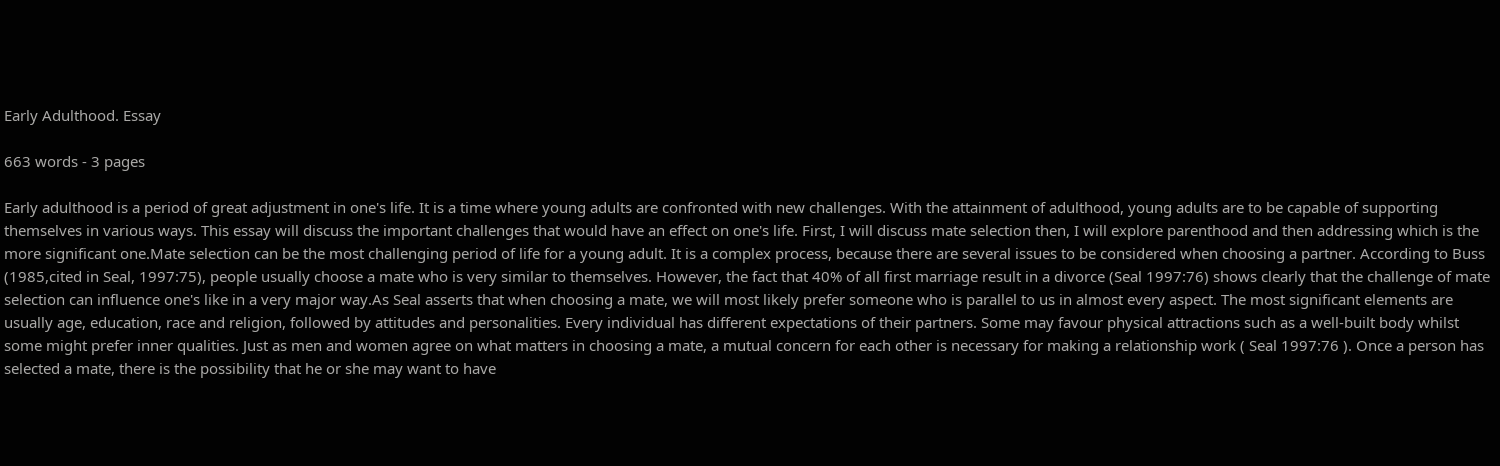Early Adulthood. Essay

663 words - 3 pages

Early adulthood is a period of great adjustment in one's life. It is a time where young adults are confronted with new challenges. With the attainment of adulthood, young adults are to be capable of supporting themselves in various ways. This essay will discuss the important challenges that would have an effect on one's life. First, I will discuss mate selection then, I will explore parenthood and then addressing which is the more significant one.Mate selection can be the most challenging period of life for a young adult. It is a complex process, because there are several issues to be considered when choosing a partner. According to Buss (1985,cited in Seal, 1997:75), people usually choose a mate who is very similar to themselves. However, the fact that 40% of all first marriage result in a divorce (Seal 1997:76) shows clearly that the challenge of mate selection can influence one's like in a very major way.As Seal asserts that when choosing a mate, we will most likely prefer someone who is parallel to us in almost every aspect. The most significant elements are usually age, education, race and religion, followed by attitudes and personalities. Every individual has different expectations of their partners. Some may favour physical attractions such as a well-built body whilst some might prefer inner qualities. Just as men and women agree on what matters in choosing a mate, a mutual concern for each other is necessary for making a relationship work ( Seal 1997:76 ). Once a person has selected a mate, there is the possibility that he or she may want to have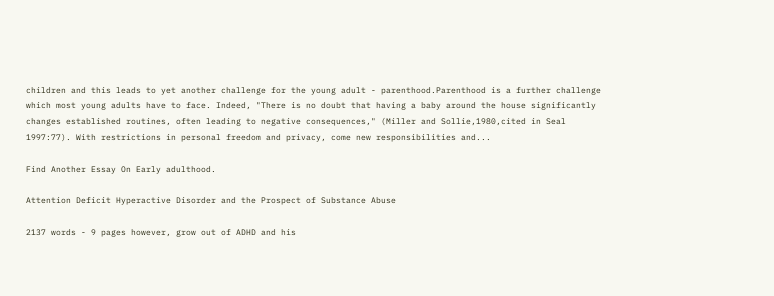children and this leads to yet another challenge for the young adult - parenthood.Parenthood is a further challenge which most young adults have to face. Indeed, "There is no doubt that having a baby around the house significantly changes established routines, often leading to negative consequences," (Miller and Sollie,1980,cited in Seal 1997:77). With restrictions in personal freedom and privacy, come new responsibilities and...

Find Another Essay On Early adulthood.

Attention Deficit Hyperactive Disorder and the Prospect of Substance Abuse

2137 words - 9 pages however, grow out of ADHD and his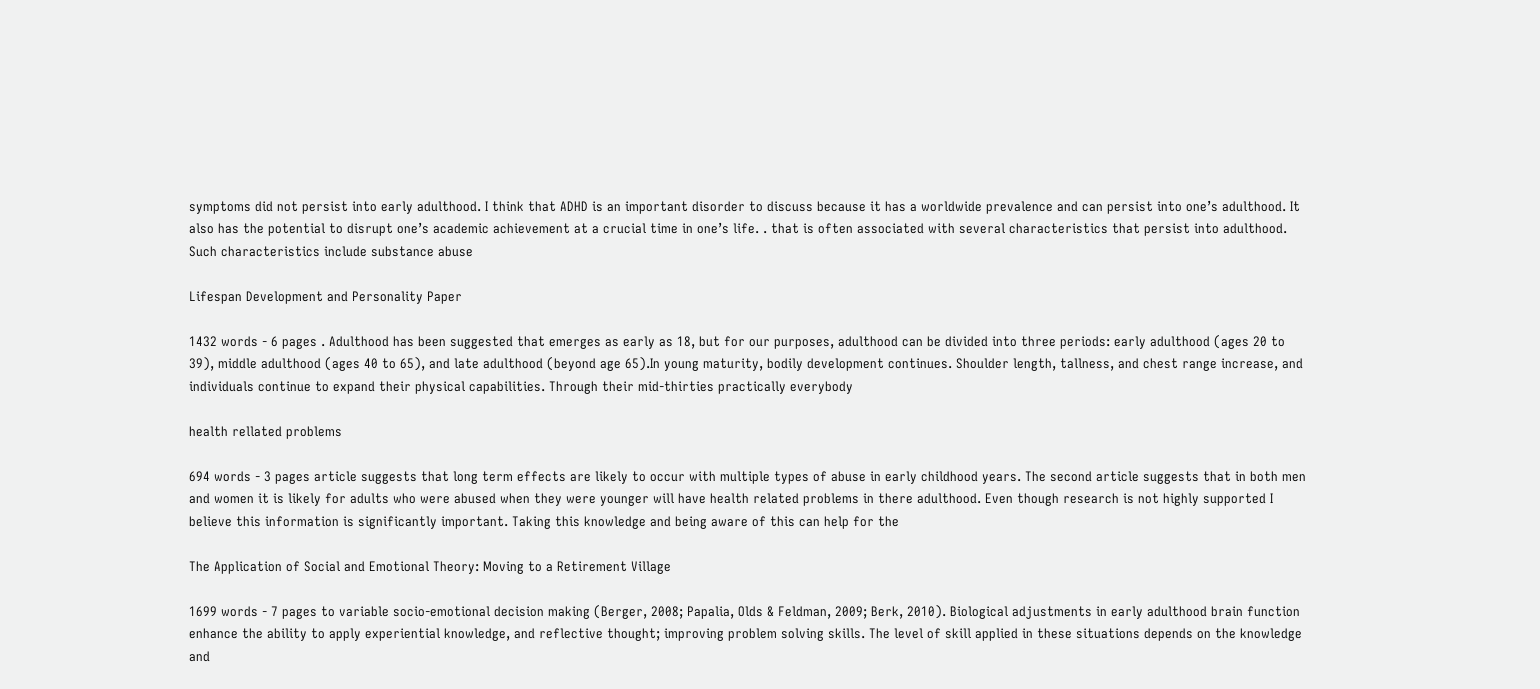symptoms did not persist into early adulthood. I think that ADHD is an important disorder to discuss because it has a worldwide prevalence and can persist into one’s adulthood. It also has the potential to disrupt one’s academic achievement at a crucial time in one’s life. . that is often associated with several characteristics that persist into adulthood. Such characteristics include substance abuse

Lifespan Development and Personality Paper

1432 words - 6 pages . Adulthood has been suggested that emerges as early as 18, but for our purposes, adulthood can be divided into three periods: early adulthood (ages 20 to 39), middle adulthood (ages 40 to 65), and late adulthood (beyond age 65).In young maturity, bodily development continues. Shoulder length, tallness, and chest range increase, and individuals continue to expand their physical capabilities. Through their mid-thirties practically everybody

health rellated problems

694 words - 3 pages article suggests that long term effects are likely to occur with multiple types of abuse in early childhood years. The second article suggests that in both men and women it is likely for adults who were abused when they were younger will have health related problems in there adulthood. Even though research is not highly supported I believe this information is significantly important. Taking this knowledge and being aware of this can help for the

The Application of Social and Emotional Theory: Moving to a Retirement Village

1699 words - 7 pages to variable socio-emotional decision making (Berger, 2008; Papalia, Olds & Feldman, 2009; Berk, 2010). Biological adjustments in early adulthood brain function enhance the ability to apply experiential knowledge, and reflective thought; improving problem solving skills. The level of skill applied in these situations depends on the knowledge and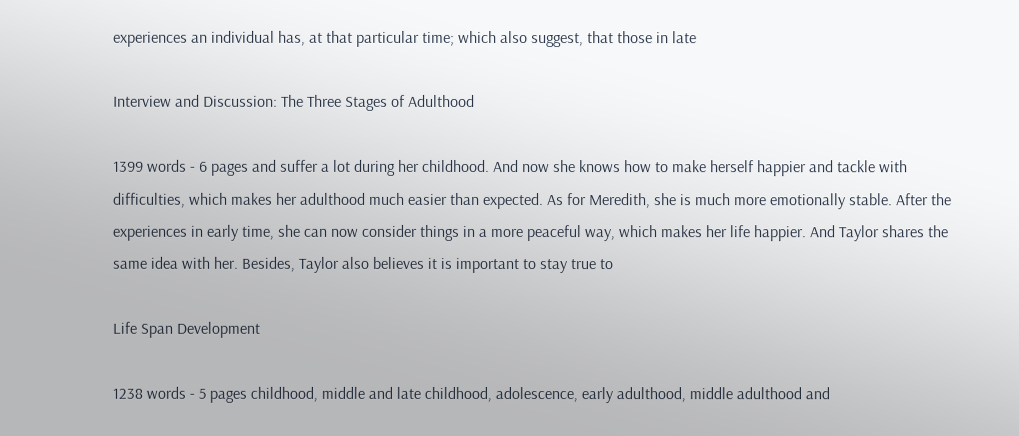experiences an individual has, at that particular time; which also suggest, that those in late

Interview and Discussion: The Three Stages of Adulthood

1399 words - 6 pages and suffer a lot during her childhood. And now she knows how to make herself happier and tackle with difficulties, which makes her adulthood much easier than expected. As for Meredith, she is much more emotionally stable. After the experiences in early time, she can now consider things in a more peaceful way, which makes her life happier. And Taylor shares the same idea with her. Besides, Taylor also believes it is important to stay true to

Life Span Development

1238 words - 5 pages childhood, middle and late childhood, adolescence, early adulthood, middle adulthood and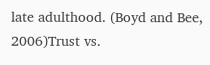late adulthood. (Boyd and Bee, 2006)Trust vs.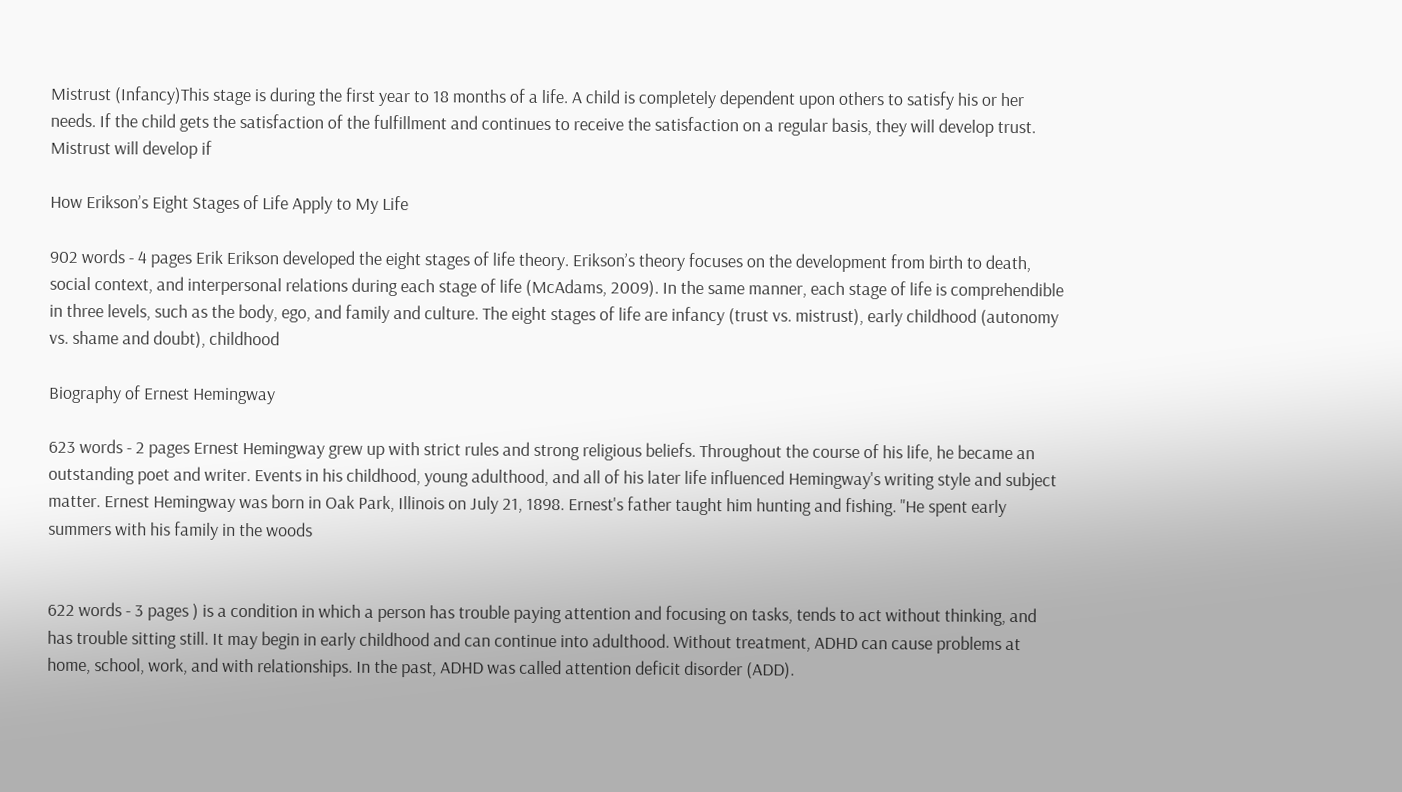Mistrust (Infancy)This stage is during the first year to 18 months of a life. A child is completely dependent upon others to satisfy his or her needs. If the child gets the satisfaction of the fulfillment and continues to receive the satisfaction on a regular basis, they will develop trust. Mistrust will develop if

How Erikson’s Eight Stages of Life Apply to My Life

902 words - 4 pages Erik Erikson developed the eight stages of life theory. Erikson’s theory focuses on the development from birth to death, social context, and interpersonal relations during each stage of life (McAdams, 2009). In the same manner, each stage of life is comprehendible in three levels, such as the body, ego, and family and culture. The eight stages of life are infancy (trust vs. mistrust), early childhood (autonomy vs. shame and doubt), childhood

Biography of Ernest Hemingway

623 words - 2 pages Ernest Hemingway grew up with strict rules and strong religious beliefs. Throughout the course of his life, he became an outstanding poet and writer. Events in his childhood, young adulthood, and all of his later life influenced Hemingway's writing style and subject matter. Ernest Hemingway was born in Oak Park, Illinois on July 21, 1898. Ernest's father taught him hunting and fishing. "He spent early summers with his family in the woods


622 words - 3 pages ) is a condition in which a person has trouble paying attention and focusing on tasks, tends to act without thinking, and has trouble sitting still. It may begin in early childhood and can continue into adulthood. Without treatment, ADHD can cause problems at home, school, work, and with relationships. In the past, ADHD was called attention deficit disorder (ADD).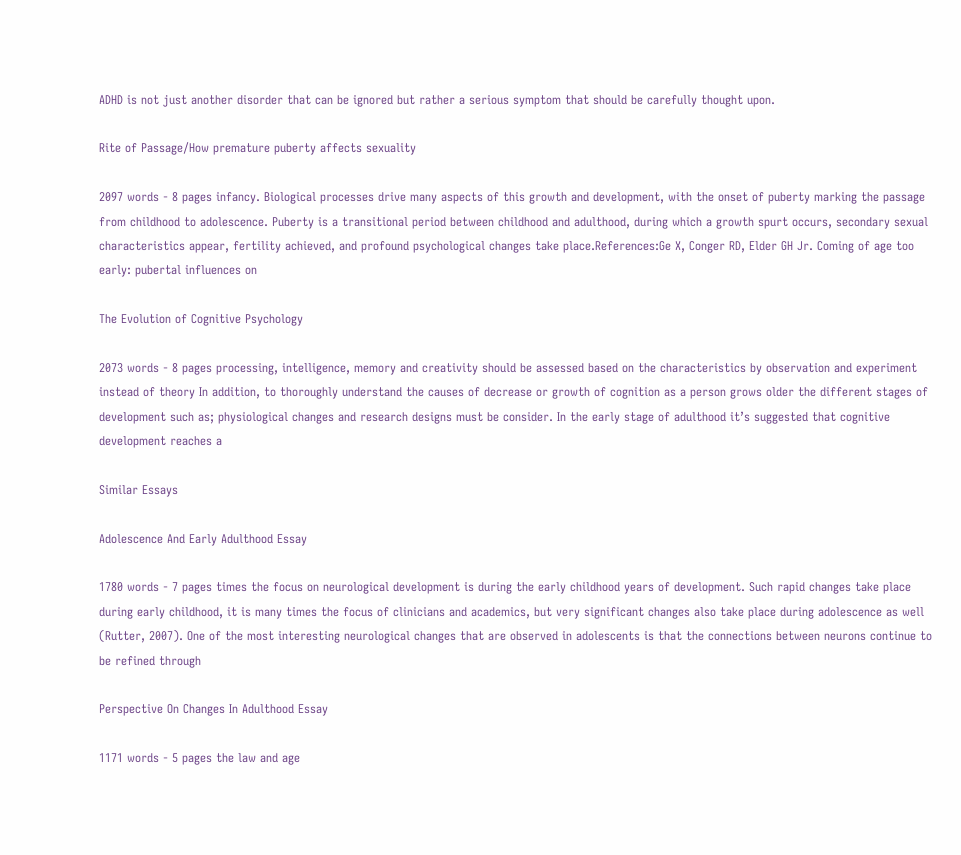ADHD is not just another disorder that can be ignored but rather a serious symptom that should be carefully thought upon.

Rite of Passage/How premature puberty affects sexuality

2097 words - 8 pages infancy. Biological processes drive many aspects of this growth and development, with the onset of puberty marking the passage from childhood to adolescence. Puberty is a transitional period between childhood and adulthood, during which a growth spurt occurs, secondary sexual characteristics appear, fertility achieved, and profound psychological changes take place.References:Ge X, Conger RD, Elder GH Jr. Coming of age too early: pubertal influences on

The Evolution of Cognitive Psychology

2073 words - 8 pages processing, intelligence, memory and creativity should be assessed based on the characteristics by observation and experiment instead of theory In addition, to thoroughly understand the causes of decrease or growth of cognition as a person grows older the different stages of development such as; physiological changes and research designs must be consider. In the early stage of adulthood it’s suggested that cognitive development reaches a

Similar Essays

Adolescence And Early Adulthood Essay

1780 words - 7 pages times the focus on neurological development is during the early childhood years of development. Such rapid changes take place during early childhood, it is many times the focus of clinicians and academics, but very significant changes also take place during adolescence as well (Rutter, 2007). One of the most interesting neurological changes that are observed in adolescents is that the connections between neurons continue to be refined through

Perspective On Changes In Adulthood Essay

1171 words - 5 pages the law and age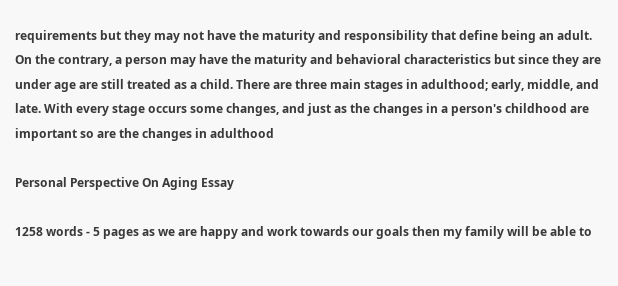requirements but they may not have the maturity and responsibility that define being an adult. On the contrary, a person may have the maturity and behavioral characteristics but since they are under age are still treated as a child. There are three main stages in adulthood; early, middle, and late. With every stage occurs some changes, and just as the changes in a person's childhood are important so are the changes in adulthood

Personal Perspective On Aging Essay

1258 words - 5 pages as we are happy and work towards our goals then my family will be able to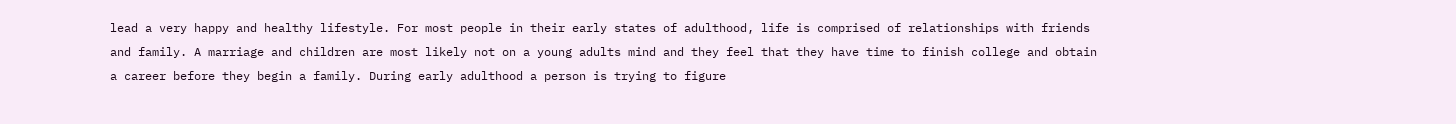lead a very happy and healthy lifestyle. For most people in their early states of adulthood, life is comprised of relationships with friends and family. A marriage and children are most likely not on a young adults mind and they feel that they have time to finish college and obtain a career before they begin a family. During early adulthood a person is trying to figure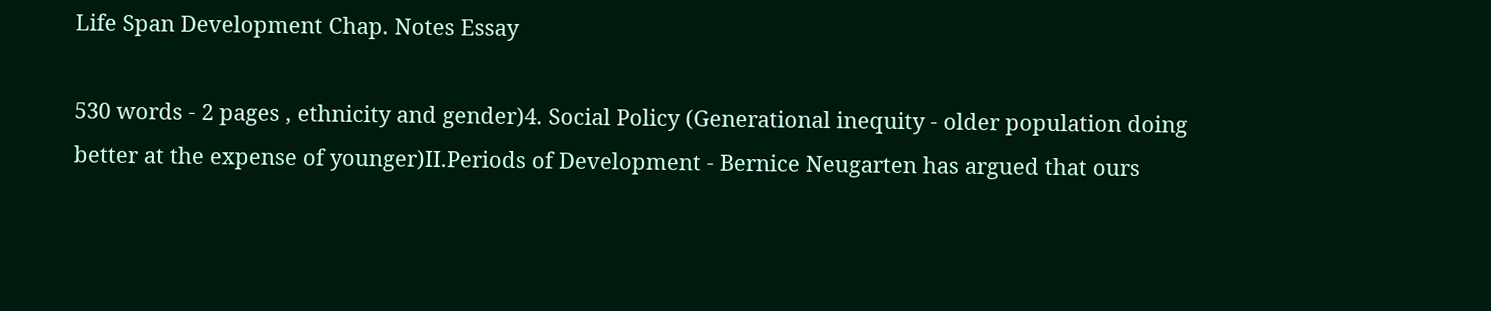Life Span Development Chap. Notes Essay

530 words - 2 pages , ethnicity and gender)4. Social Policy (Generational inequity - older population doing better at the expense of younger)II.Periods of Development - Bernice Neugarten has argued that ours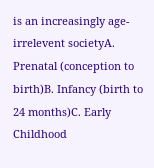is an increasingly age-irrelevent societyA. Prenatal (conception to birth)B. Infancy (birth to 24 months)C. Early Childhood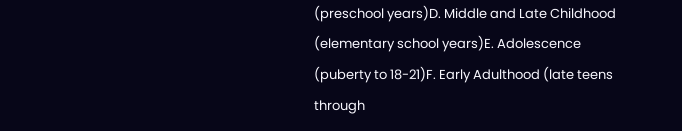(preschool years)D. Middle and Late Childhood (elementary school years)E. Adolescence (puberty to 18-21)F. Early Adulthood (late teens through